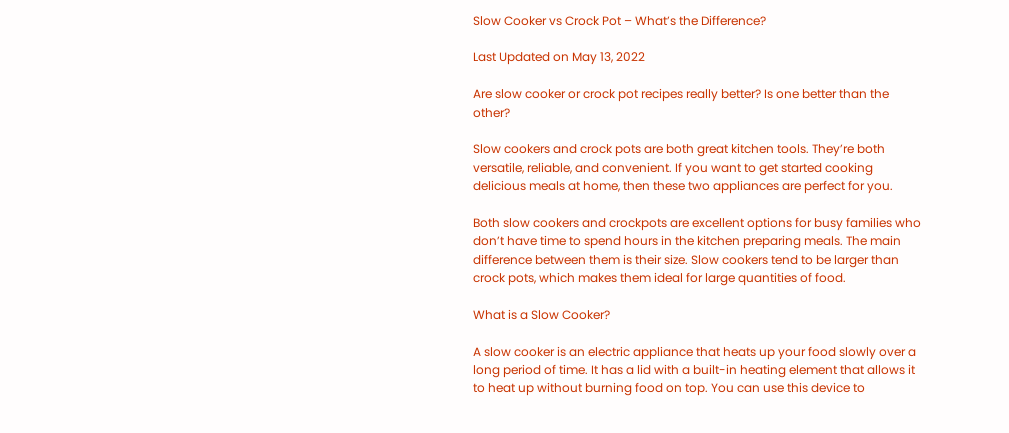Slow Cooker vs Crock Pot – What’s the Difference?

Last Updated on May 13, 2022

Are slow cooker or crock pot recipes really better? Is one better than the other?

Slow cookers and crock pots are both great kitchen tools. They’re both versatile, reliable, and convenient. If you want to get started cooking delicious meals at home, then these two appliances are perfect for you.

Both slow cookers and crockpots are excellent options for busy families who don’t have time to spend hours in the kitchen preparing meals. The main difference between them is their size. Slow cookers tend to be larger than crock pots, which makes them ideal for large quantities of food.

What is a Slow Cooker?

A slow cooker is an electric appliance that heats up your food slowly over a long period of time. It has a lid with a built-in heating element that allows it to heat up without burning food on top. You can use this device to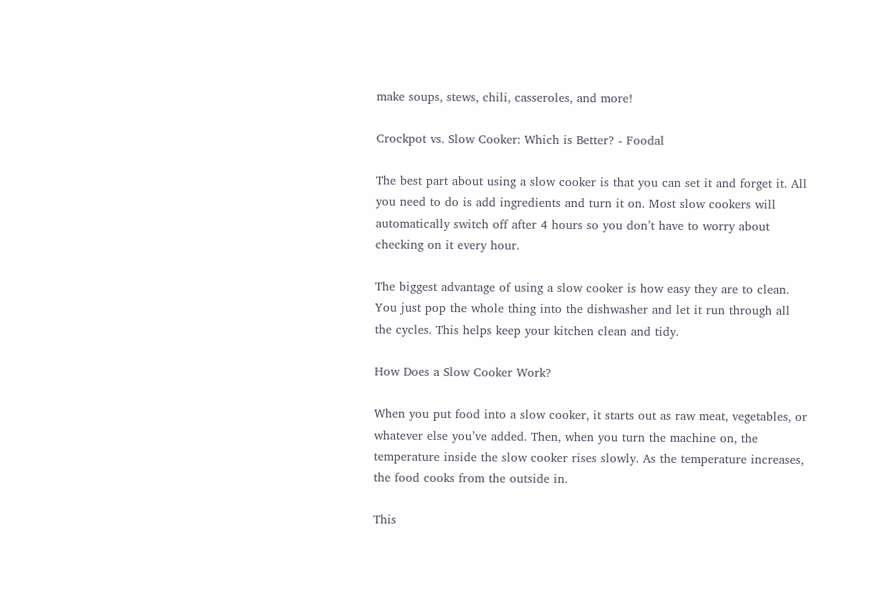make soups, stews, chili, casseroles, and more!

Crockpot vs. Slow Cooker: Which is Better? - Foodal

The best part about using a slow cooker is that you can set it and forget it. All you need to do is add ingredients and turn it on. Most slow cookers will automatically switch off after 4 hours so you don’t have to worry about checking on it every hour.

The biggest advantage of using a slow cooker is how easy they are to clean. You just pop the whole thing into the dishwasher and let it run through all the cycles. This helps keep your kitchen clean and tidy.

How Does a Slow Cooker Work?

When you put food into a slow cooker, it starts out as raw meat, vegetables, or whatever else you’ve added. Then, when you turn the machine on, the temperature inside the slow cooker rises slowly. As the temperature increases, the food cooks from the outside in.

This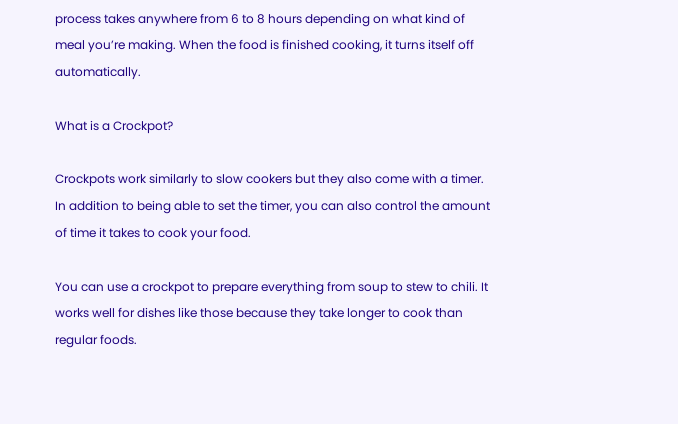process takes anywhere from 6 to 8 hours depending on what kind of meal you’re making. When the food is finished cooking, it turns itself off automatically.

What is a Crockpot?

Crockpots work similarly to slow cookers but they also come with a timer. In addition to being able to set the timer, you can also control the amount of time it takes to cook your food.

You can use a crockpot to prepare everything from soup to stew to chili. It works well for dishes like those because they take longer to cook than regular foods.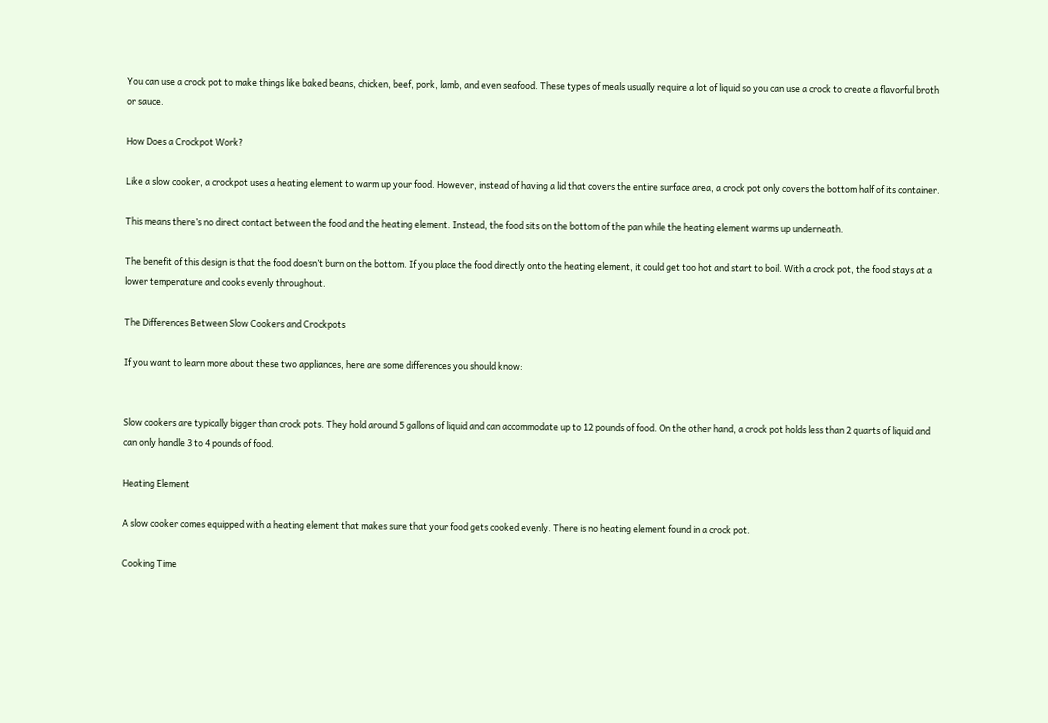You can use a crock pot to make things like baked beans, chicken, beef, pork, lamb, and even seafood. These types of meals usually require a lot of liquid so you can use a crock to create a flavorful broth or sauce.

How Does a Crockpot Work?

Like a slow cooker, a crockpot uses a heating element to warm up your food. However, instead of having a lid that covers the entire surface area, a crock pot only covers the bottom half of its container.

This means there’s no direct contact between the food and the heating element. Instead, the food sits on the bottom of the pan while the heating element warms up underneath.

The benefit of this design is that the food doesn’t burn on the bottom. If you place the food directly onto the heating element, it could get too hot and start to boil. With a crock pot, the food stays at a lower temperature and cooks evenly throughout.

The Differences Between Slow Cookers and Crockpots

If you want to learn more about these two appliances, here are some differences you should know:


Slow cookers are typically bigger than crock pots. They hold around 5 gallons of liquid and can accommodate up to 12 pounds of food. On the other hand, a crock pot holds less than 2 quarts of liquid and can only handle 3 to 4 pounds of food.

Heating Element

A slow cooker comes equipped with a heating element that makes sure that your food gets cooked evenly. There is no heating element found in a crock pot.

Cooking Time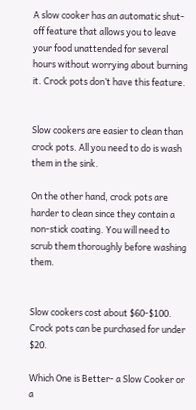A slow cooker has an automatic shut-off feature that allows you to leave your food unattended for several hours without worrying about burning it. Crock pots don’t have this feature.


Slow cookers are easier to clean than crock pots. All you need to do is wash them in the sink.

On the other hand, crock pots are harder to clean since they contain a non-stick coating. You will need to scrub them thoroughly before washing them.


Slow cookers cost about $60-$100. Crock pots can be purchased for under $20.

Which One is Better- a Slow Cooker or a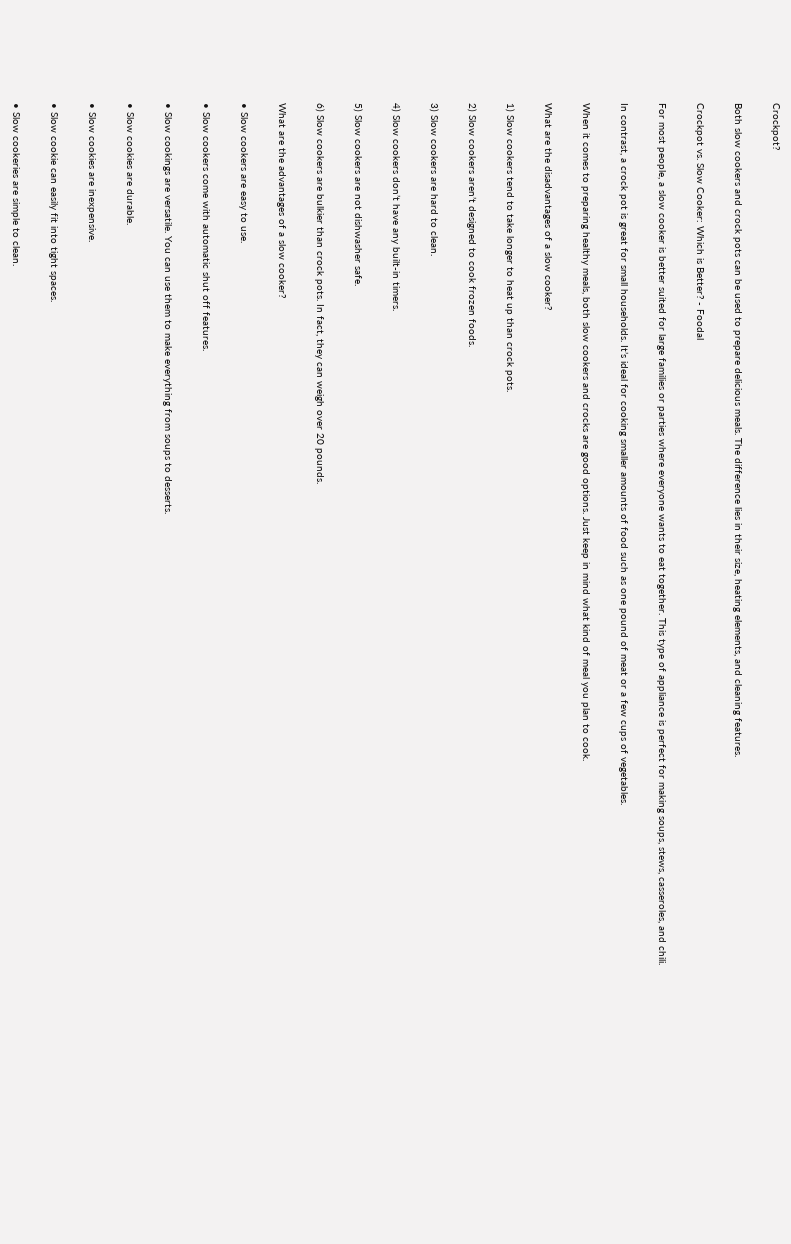Crockpot?

Both slow cookers and crock pots can be used to prepare delicious meals. The difference lies in their size, heating elements, and cleaning features.

Crockpot vs. Slow Cooker: Which is Better? - Foodal

For most people, a slow cooker is better suited for large families or parties where everyone wants to eat together. This type of appliance is perfect for making soups, stews, casseroles, and chili.

In contrast, a crock pot is great for small households. It’s ideal for cooking smaller amounts of food such as one pound of meat or a few cups of vegetables.

When it comes to preparing healthy meals, both slow cookers and crocks are good options. Just keep in mind what kind of meal you plan to cook.

What are the disadvantages of a slow cooker?

1) Slow cookers tend to take longer to heat up than crock pots.

2) Slow cookers aren’t designed to cook frozen foods.

3) Slow cookers are hard to clean.

4) Slow cookers don’t have any built-in timers.

5) Slow cookers are not dishwasher safe.

6) Slow cookers are bulkier than crock pots. In fact, they can weigh over 20 pounds.

What are the advantages of a slow cooker?

• Slow cookers are easy to use.

• Slow cookers come with automatic shut off features.

• Slow cookings are versatile. You can use them to make everything from soups to desserts.

• Slow cookies are durable.

• Slow cookies are inexpensive.

• Slow cookie can easily fit into tight spaces.

• Slow cookeries are simple to clean.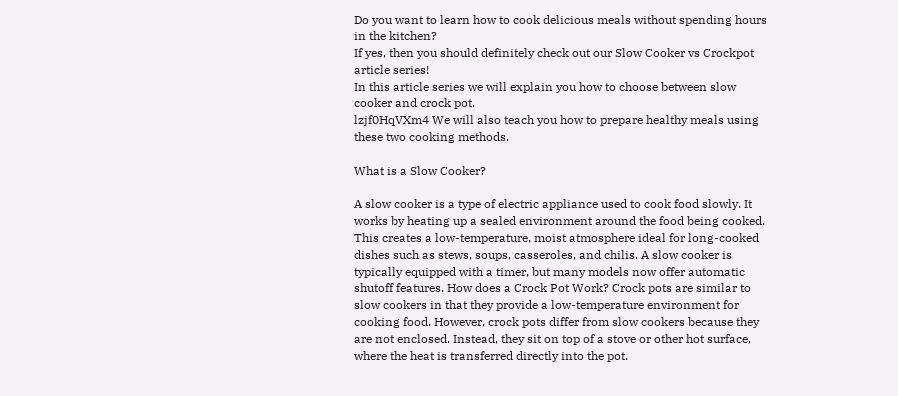Do you want to learn how to cook delicious meals without spending hours in the kitchen?
If yes, then you should definitely check out our Slow Cooker vs Crockpot article series!
In this article series we will explain you how to choose between slow cooker and crock pot.
lzjf0HqVXm4 We will also teach you how to prepare healthy meals using these two cooking methods.

What is a Slow Cooker?

A slow cooker is a type of electric appliance used to cook food slowly. It works by heating up a sealed environment around the food being cooked. This creates a low-temperature, moist atmosphere ideal for long-cooked dishes such as stews, soups, casseroles, and chilis. A slow cooker is typically equipped with a timer, but many models now offer automatic shutoff features. How does a Crock Pot Work? Crock pots are similar to slow cookers in that they provide a low-temperature environment for cooking food. However, crock pots differ from slow cookers because they are not enclosed. Instead, they sit on top of a stove or other hot surface, where the heat is transferred directly into the pot.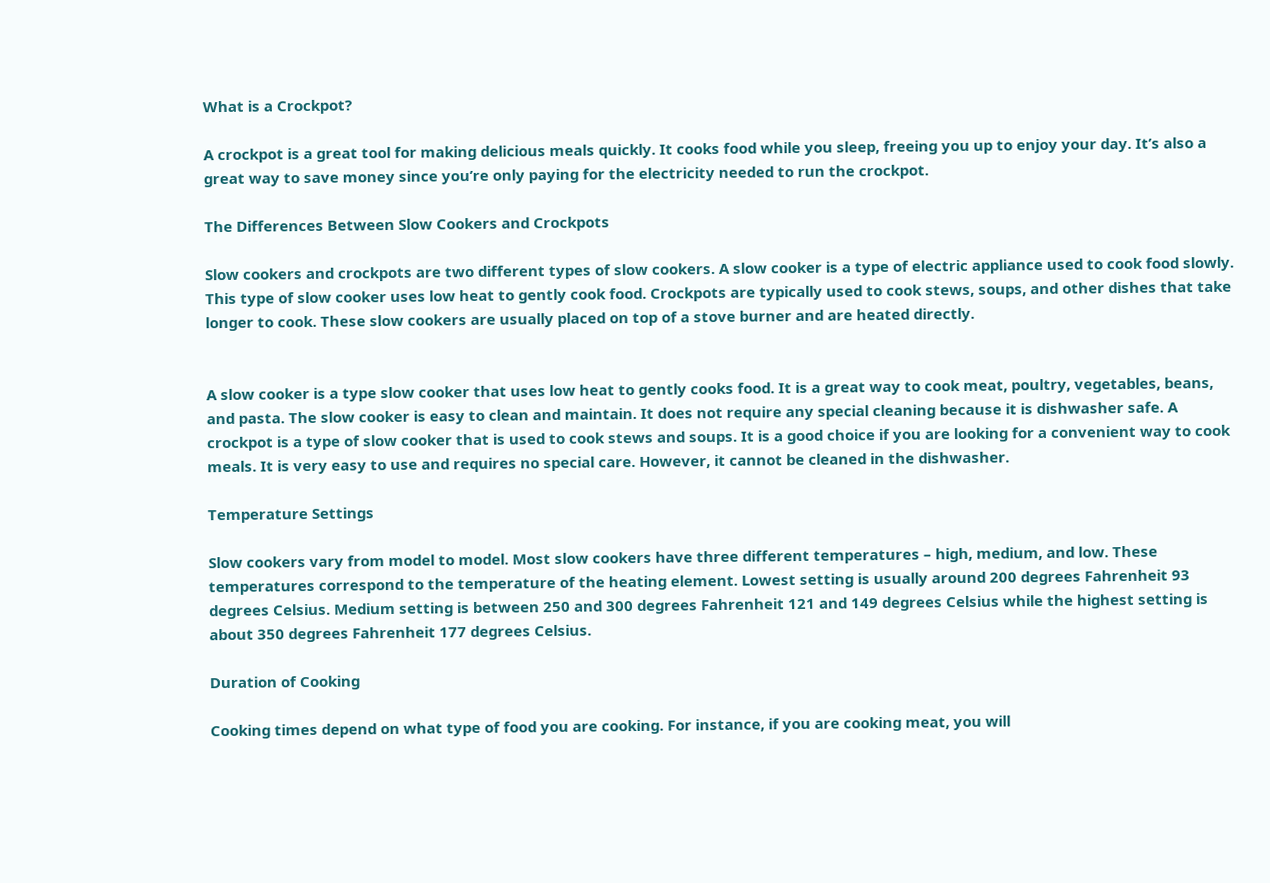What is a Crockpot?

A crockpot is a great tool for making delicious meals quickly. It cooks food while you sleep, freeing you up to enjoy your day. It’s also a great way to save money since you’re only paying for the electricity needed to run the crockpot.

The Differences Between Slow Cookers and Crockpots

Slow cookers and crockpots are two different types of slow cookers. A slow cooker is a type of electric appliance used to cook food slowly. This type of slow cooker uses low heat to gently cook food. Crockpots are typically used to cook stews, soups, and other dishes that take longer to cook. These slow cookers are usually placed on top of a stove burner and are heated directly.


A slow cooker is a type slow cooker that uses low heat to gently cooks food. It is a great way to cook meat, poultry, vegetables, beans, and pasta. The slow cooker is easy to clean and maintain. It does not require any special cleaning because it is dishwasher safe. A crockpot is a type of slow cooker that is used to cook stews and soups. It is a good choice if you are looking for a convenient way to cook meals. It is very easy to use and requires no special care. However, it cannot be cleaned in the dishwasher.

Temperature Settings

Slow cookers vary from model to model. Most slow cookers have three different temperatures – high, medium, and low. These temperatures correspond to the temperature of the heating element. Lowest setting is usually around 200 degrees Fahrenheit 93 degrees Celsius. Medium setting is between 250 and 300 degrees Fahrenheit 121 and 149 degrees Celsius while the highest setting is about 350 degrees Fahrenheit 177 degrees Celsius.

Duration of Cooking

Cooking times depend on what type of food you are cooking. For instance, if you are cooking meat, you will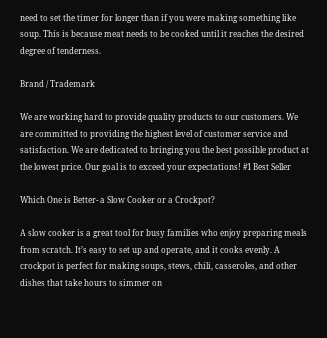need to set the timer for longer than if you were making something like soup. This is because meat needs to be cooked until it reaches the desired degree of tenderness.

Brand / Trademark

We are working hard to provide quality products to our customers. We are committed to providing the highest level of customer service and satisfaction. We are dedicated to bringing you the best possible product at the lowest price. Our goal is to exceed your expectations! #1 Best Seller

Which One is Better- a Slow Cooker or a Crockpot?

A slow cooker is a great tool for busy families who enjoy preparing meals from scratch. It’s easy to set up and operate, and it cooks evenly. A crockpot is perfect for making soups, stews, chili, casseroles, and other dishes that take hours to simmer on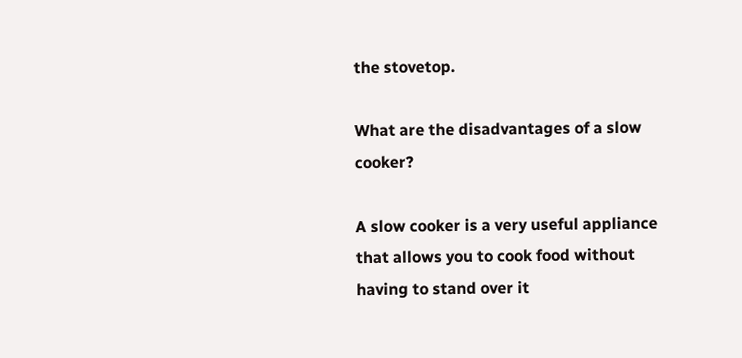the stovetop.

What are the disadvantages of a slow cooker?

A slow cooker is a very useful appliance that allows you to cook food without having to stand over it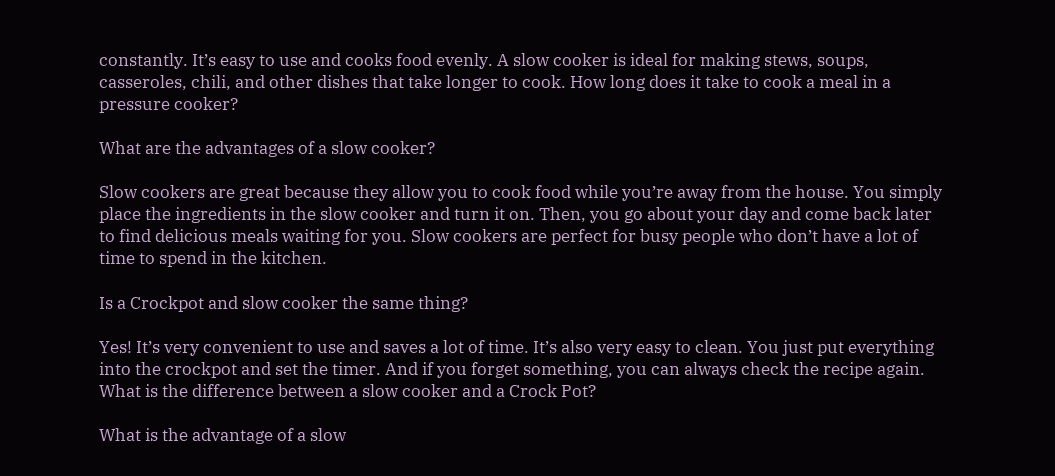constantly. It’s easy to use and cooks food evenly. A slow cooker is ideal for making stews, soups, casseroles, chili, and other dishes that take longer to cook. How long does it take to cook a meal in a pressure cooker?

What are the advantages of a slow cooker?

Slow cookers are great because they allow you to cook food while you’re away from the house. You simply place the ingredients in the slow cooker and turn it on. Then, you go about your day and come back later to find delicious meals waiting for you. Slow cookers are perfect for busy people who don’t have a lot of time to spend in the kitchen.

Is a Crockpot and slow cooker the same thing?

Yes! It’s very convenient to use and saves a lot of time. It’s also very easy to clean. You just put everything into the crockpot and set the timer. And if you forget something, you can always check the recipe again. What is the difference between a slow cooker and a Crock Pot?

What is the advantage of a slow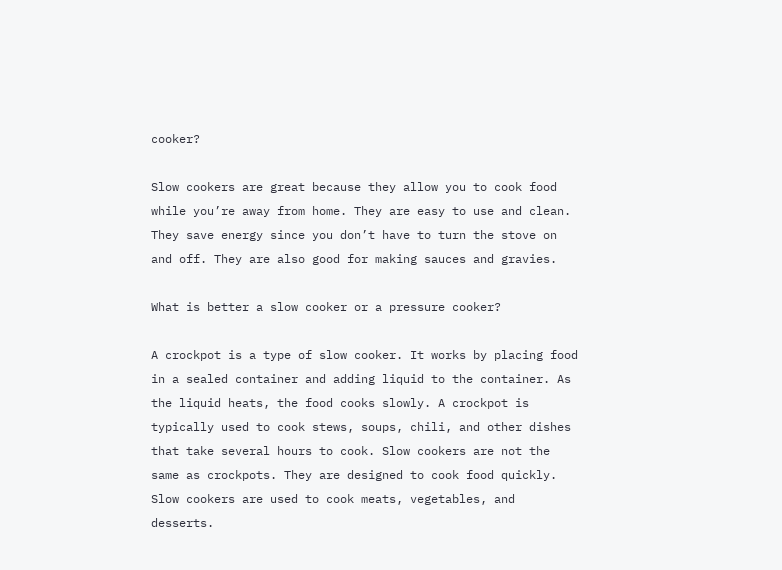cooker?

Slow cookers are great because they allow you to cook food while you’re away from home. They are easy to use and clean. They save energy since you don’t have to turn the stove on and off. They are also good for making sauces and gravies.

What is better a slow cooker or a pressure cooker?

A crockpot is a type of slow cooker. It works by placing food in a sealed container and adding liquid to the container. As the liquid heats, the food cooks slowly. A crockpot is typically used to cook stews, soups, chili, and other dishes that take several hours to cook. Slow cookers are not the same as crockpots. They are designed to cook food quickly. Slow cookers are used to cook meats, vegetables, and desserts.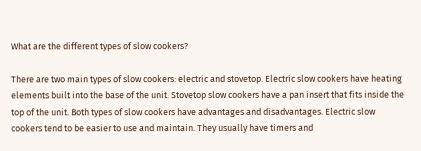What are the different types of slow cookers?

There are two main types of slow cookers: electric and stovetop. Electric slow cookers have heating elements built into the base of the unit. Stovetop slow cookers have a pan insert that fits inside the top of the unit. Both types of slow cookers have advantages and disadvantages. Electric slow cookers tend to be easier to use and maintain. They usually have timers and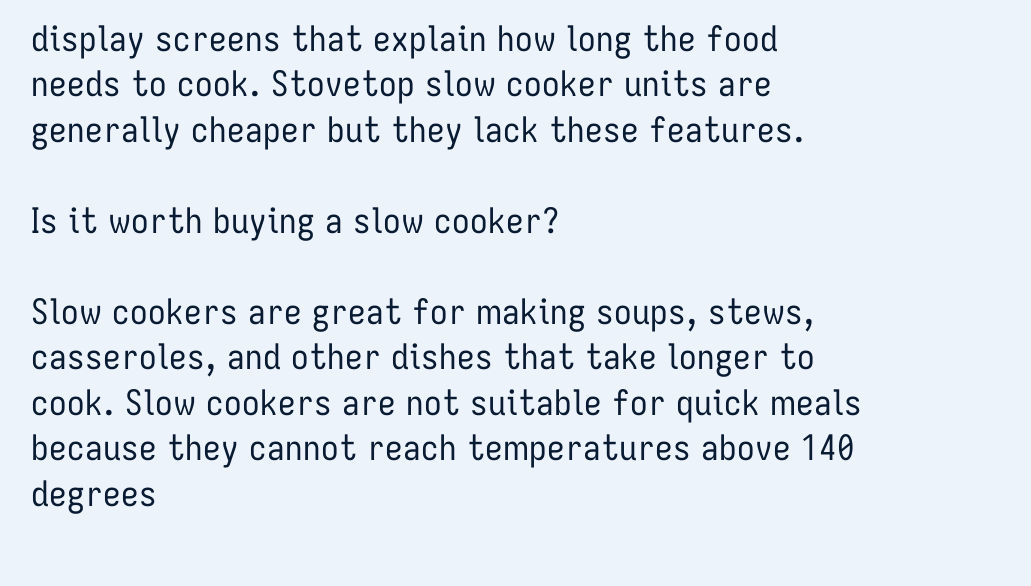display screens that explain how long the food needs to cook. Stovetop slow cooker units are generally cheaper but they lack these features.

Is it worth buying a slow cooker?

Slow cookers are great for making soups, stews, casseroles, and other dishes that take longer to cook. Slow cookers are not suitable for quick meals because they cannot reach temperatures above 140 degrees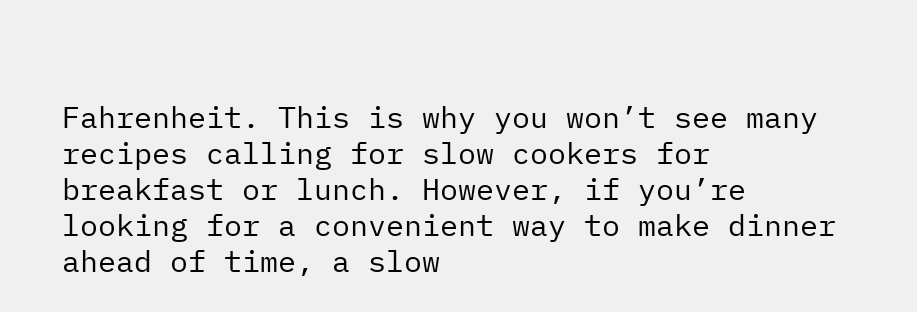Fahrenheit. This is why you won’t see many recipes calling for slow cookers for breakfast or lunch. However, if you’re looking for a convenient way to make dinner ahead of time, a slow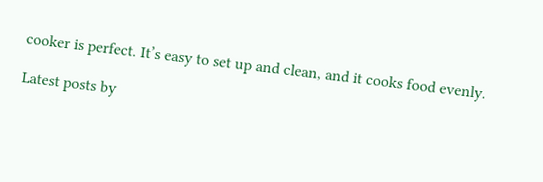cooker is perfect. It’s easy to set up and clean, and it cooks food evenly.

Latest posts by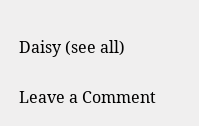Daisy (see all)

Leave a Comment